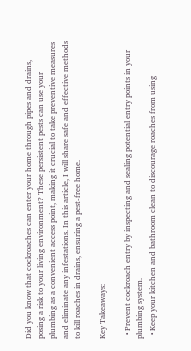Did you know that cockroaches can enter your home through pipes and drains, posing a risk to your living environment? These persistent pests can use your plumbing as a convenient access point, making it crucial to take preventive measures and eliminate any infestations. In this article, I will share safe and effective methods to kill roaches in drains, ensuring a pest-free home.

Key Takeaways:

  • Prevent cockroach entry by inspecting and sealing potential entry points in your plumbing system.
  • Keep your kitchen and bathroom clean to discourage roaches from using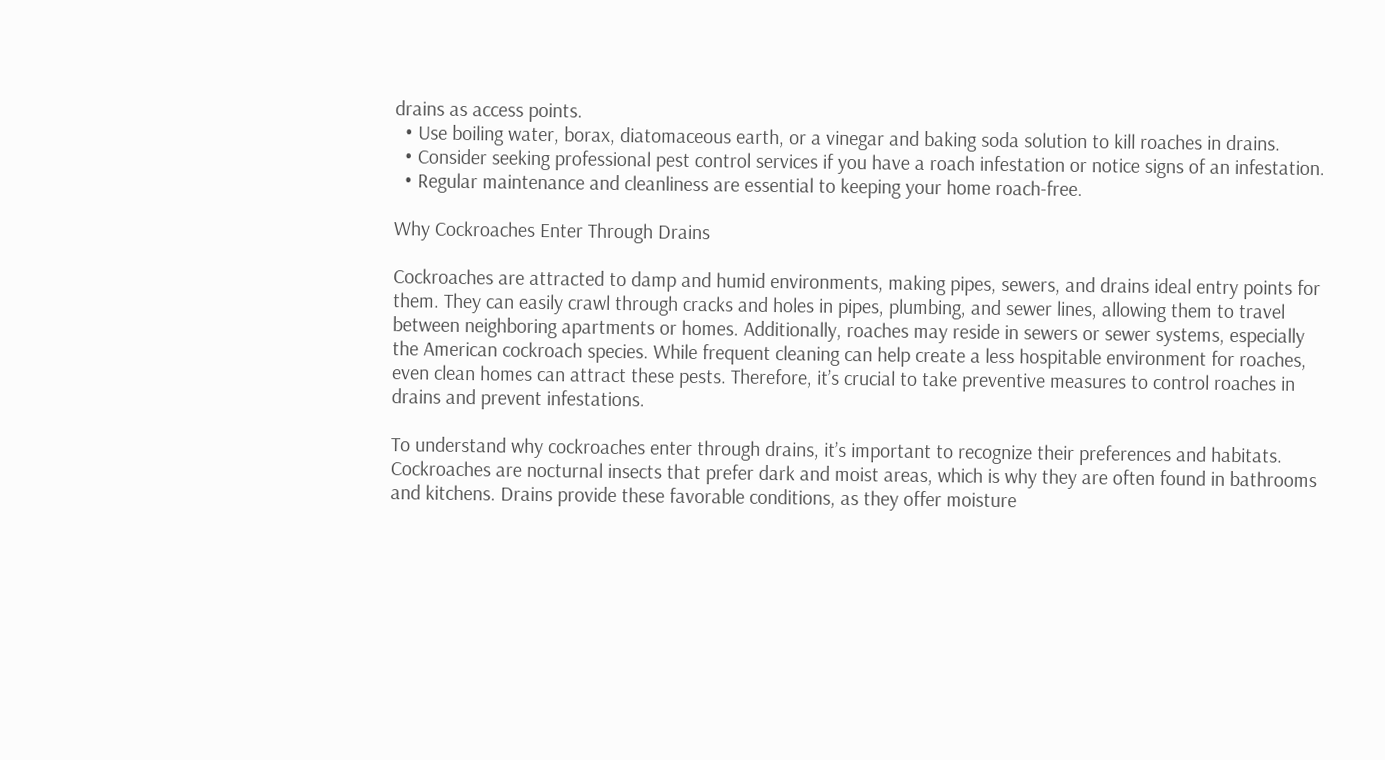drains as access points.
  • Use boiling water, borax, diatomaceous earth, or a vinegar and baking soda solution to kill roaches in drains.
  • Consider seeking professional pest control services if you have a roach infestation or notice signs of an infestation.
  • Regular maintenance and cleanliness are essential to keeping your home roach-free.

Why Cockroaches Enter Through Drains

Cockroaches are attracted to damp and humid environments, making pipes, sewers, and drains ideal entry points for them. They can easily crawl through cracks and holes in pipes, plumbing, and sewer lines, allowing them to travel between neighboring apartments or homes. Additionally, roaches may reside in sewers or sewer systems, especially the American cockroach species. While frequent cleaning can help create a less hospitable environment for roaches, even clean homes can attract these pests. Therefore, it’s crucial to take preventive measures to control roaches in drains and prevent infestations.

To understand why cockroaches enter through drains, it’s important to recognize their preferences and habitats. Cockroaches are nocturnal insects that prefer dark and moist areas, which is why they are often found in bathrooms and kitchens. Drains provide these favorable conditions, as they offer moisture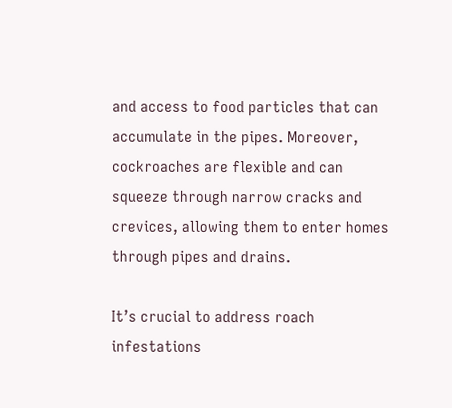and access to food particles that can accumulate in the pipes. Moreover, cockroaches are flexible and can squeeze through narrow cracks and crevices, allowing them to enter homes through pipes and drains.

It’s crucial to address roach infestations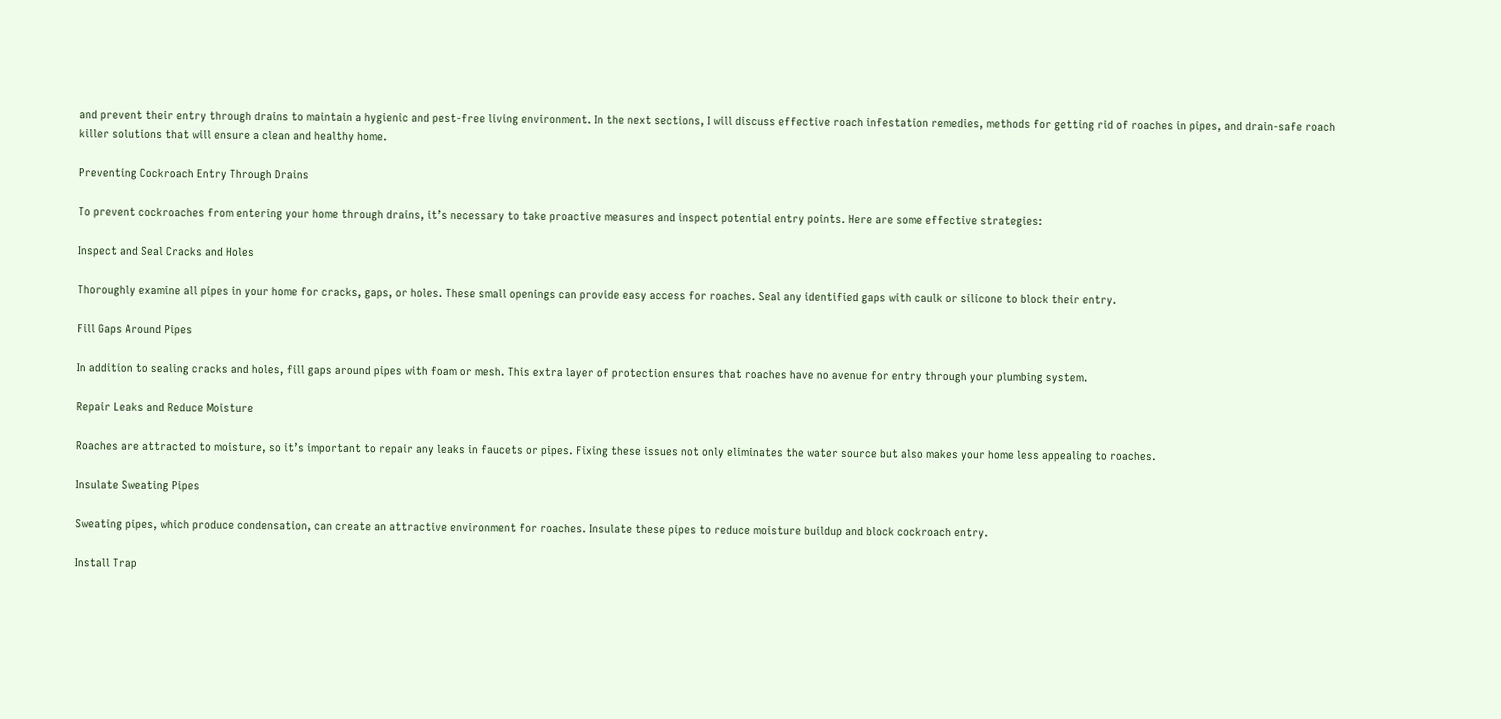and prevent their entry through drains to maintain a hygienic and pest-free living environment. In the next sections, I will discuss effective roach infestation remedies, methods for getting rid of roaches in pipes, and drain-safe roach killer solutions that will ensure a clean and healthy home.

Preventing Cockroach Entry Through Drains

To prevent cockroaches from entering your home through drains, it’s necessary to take proactive measures and inspect potential entry points. Here are some effective strategies:

Inspect and Seal Cracks and Holes

Thoroughly examine all pipes in your home for cracks, gaps, or holes. These small openings can provide easy access for roaches. Seal any identified gaps with caulk or silicone to block their entry.

Fill Gaps Around Pipes

In addition to sealing cracks and holes, fill gaps around pipes with foam or mesh. This extra layer of protection ensures that roaches have no avenue for entry through your plumbing system.

Repair Leaks and Reduce Moisture

Roaches are attracted to moisture, so it’s important to repair any leaks in faucets or pipes. Fixing these issues not only eliminates the water source but also makes your home less appealing to roaches.

Insulate Sweating Pipes

Sweating pipes, which produce condensation, can create an attractive environment for roaches. Insulate these pipes to reduce moisture buildup and block cockroach entry.

Install Trap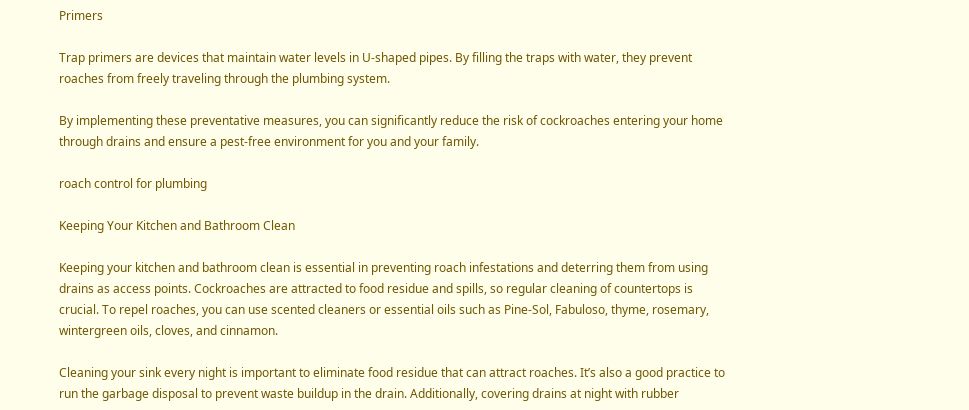Primers

Trap primers are devices that maintain water levels in U-shaped pipes. By filling the traps with water, they prevent roaches from freely traveling through the plumbing system.

By implementing these preventative measures, you can significantly reduce the risk of cockroaches entering your home through drains and ensure a pest-free environment for you and your family.

roach control for plumbing

Keeping Your Kitchen and Bathroom Clean

Keeping your kitchen and bathroom clean is essential in preventing roach infestations and deterring them from using drains as access points. Cockroaches are attracted to food residue and spills, so regular cleaning of countertops is crucial. To repel roaches, you can use scented cleaners or essential oils such as Pine-Sol, Fabuloso, thyme, rosemary, wintergreen oils, cloves, and cinnamon.

Cleaning your sink every night is important to eliminate food residue that can attract roaches. It’s also a good practice to run the garbage disposal to prevent waste buildup in the drain. Additionally, covering drains at night with rubber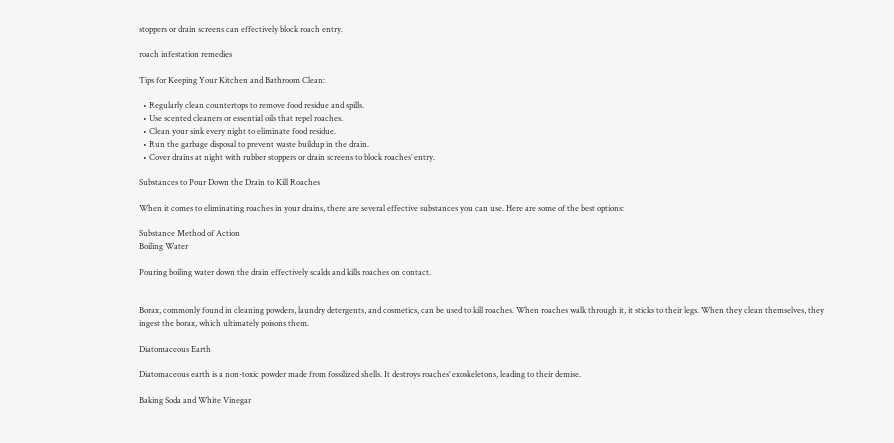stoppers or drain screens can effectively block roach entry.

roach infestation remedies

Tips for Keeping Your Kitchen and Bathroom Clean:

  • Regularly clean countertops to remove food residue and spills.
  • Use scented cleaners or essential oils that repel roaches.
  • Clean your sink every night to eliminate food residue.
  • Run the garbage disposal to prevent waste buildup in the drain.
  • Cover drains at night with rubber stoppers or drain screens to block roaches’ entry.

Substances to Pour Down the Drain to Kill Roaches

When it comes to eliminating roaches in your drains, there are several effective substances you can use. Here are some of the best options:

Substance Method of Action
Boiling Water

Pouring boiling water down the drain effectively scalds and kills roaches on contact.


Borax, commonly found in cleaning powders, laundry detergents, and cosmetics, can be used to kill roaches. When roaches walk through it, it sticks to their legs. When they clean themselves, they ingest the borax, which ultimately poisons them.

Diatomaceous Earth

Diatomaceous earth is a non-toxic powder made from fossilized shells. It destroys roaches’ exoskeletons, leading to their demise.

Baking Soda and White Vinegar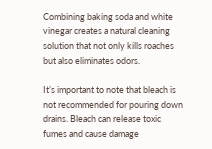Combining baking soda and white vinegar creates a natural cleaning solution that not only kills roaches but also eliminates odors.

It’s important to note that bleach is not recommended for pouring down drains. Bleach can release toxic fumes and cause damage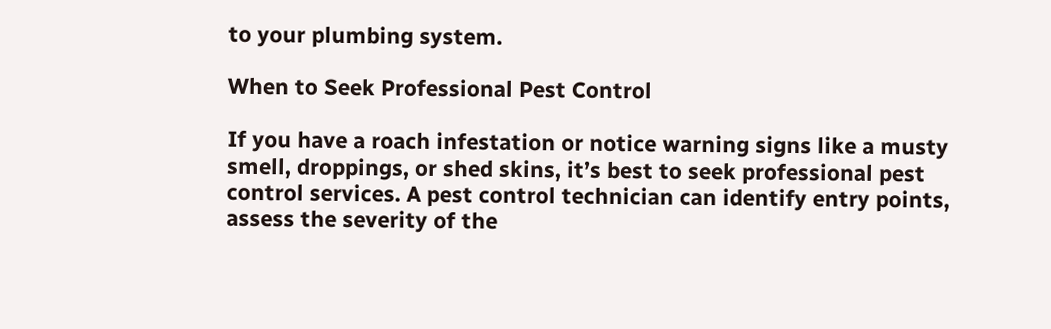to your plumbing system.

When to Seek Professional Pest Control

If you have a roach infestation or notice warning signs like a musty smell, droppings, or shed skins, it’s best to seek professional pest control services. A pest control technician can identify entry points, assess the severity of the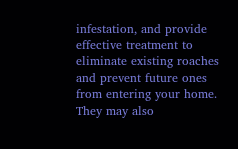infestation, and provide effective treatment to eliminate existing roaches and prevent future ones from entering your home. They may also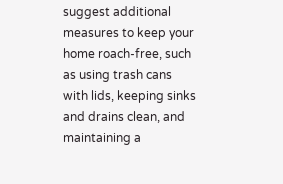suggest additional measures to keep your home roach-free, such as using trash cans with lids, keeping sinks and drains clean, and maintaining a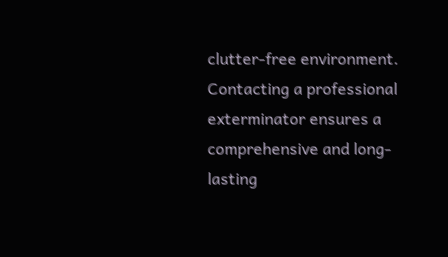clutter-free environment. Contacting a professional exterminator ensures a comprehensive and long-lasting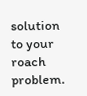solution to your roach problem.